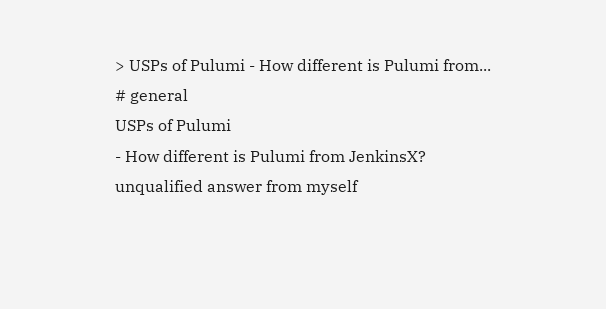> USPs of Pulumi - How different is Pulumi from...
# general
USPs of Pulumi
- How different is Pulumi from JenkinsX?
unqualified answer from myself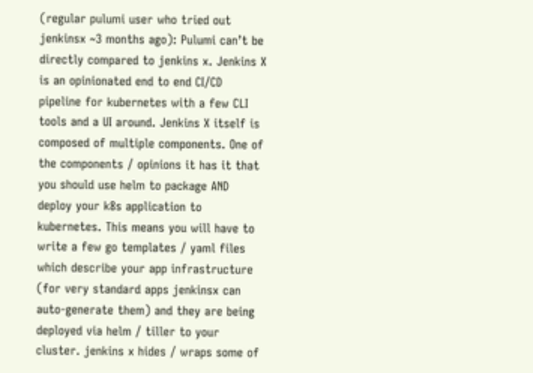(regular pulumi user who tried out jenkinsx ~3 months ago): Pulumi can’t be directly compared to jenkins x. Jenkins X is an opinionated end to end CI/CD pipeline for kubernetes with a few CLI tools and a UI around. Jenkins X itself is composed of multiple components. One of the components / opinions it has it that you should use helm to package AND deploy your k8s application to kubernetes. This means you will have to write a few go templates / yaml files which describe your app infrastructure (for very standard apps jenkinsx can auto-generate them) and they are being deployed via helm / tiller to your cluster. jenkins x hides / wraps some of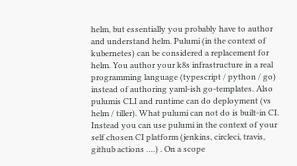helm, but essentially you probably have to author and understand helm. Pulumi (in the context of kubernetes) can be considered a replacement for helm. You author your k8s infrastructure in a real programming language (typescript / python / go) instead of authoring yaml-ish go-templates. Also pulumis CLI and runtime can do deployment (vs helm / tiller). What pulumi can not do is built-in CI. Instead you can use pulumi in the context of your self chosen CI platform (jenkins, circleci, travis, github actions ….) . On a scope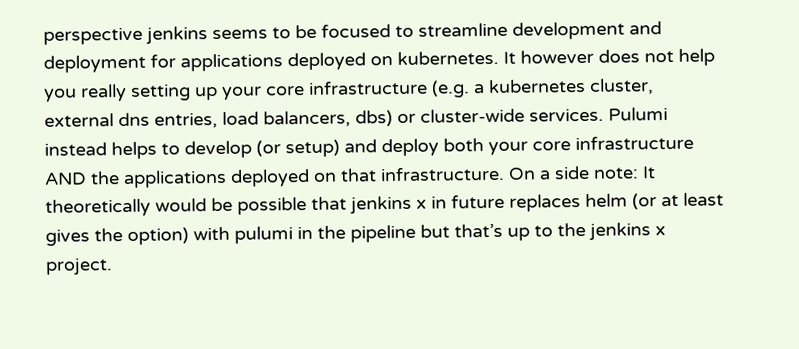perspective jenkins seems to be focused to streamline development and deployment for applications deployed on kubernetes. It however does not help you really setting up your core infrastructure (e.g. a kubernetes cluster, external dns entries, load balancers, dbs) or cluster-wide services. Pulumi instead helps to develop (or setup) and deploy both your core infrastructure AND the applications deployed on that infrastructure. On a side note: It theoretically would be possible that jenkins x in future replaces helm (or at least gives the option) with pulumi in the pipeline but that’s up to the jenkins x project.